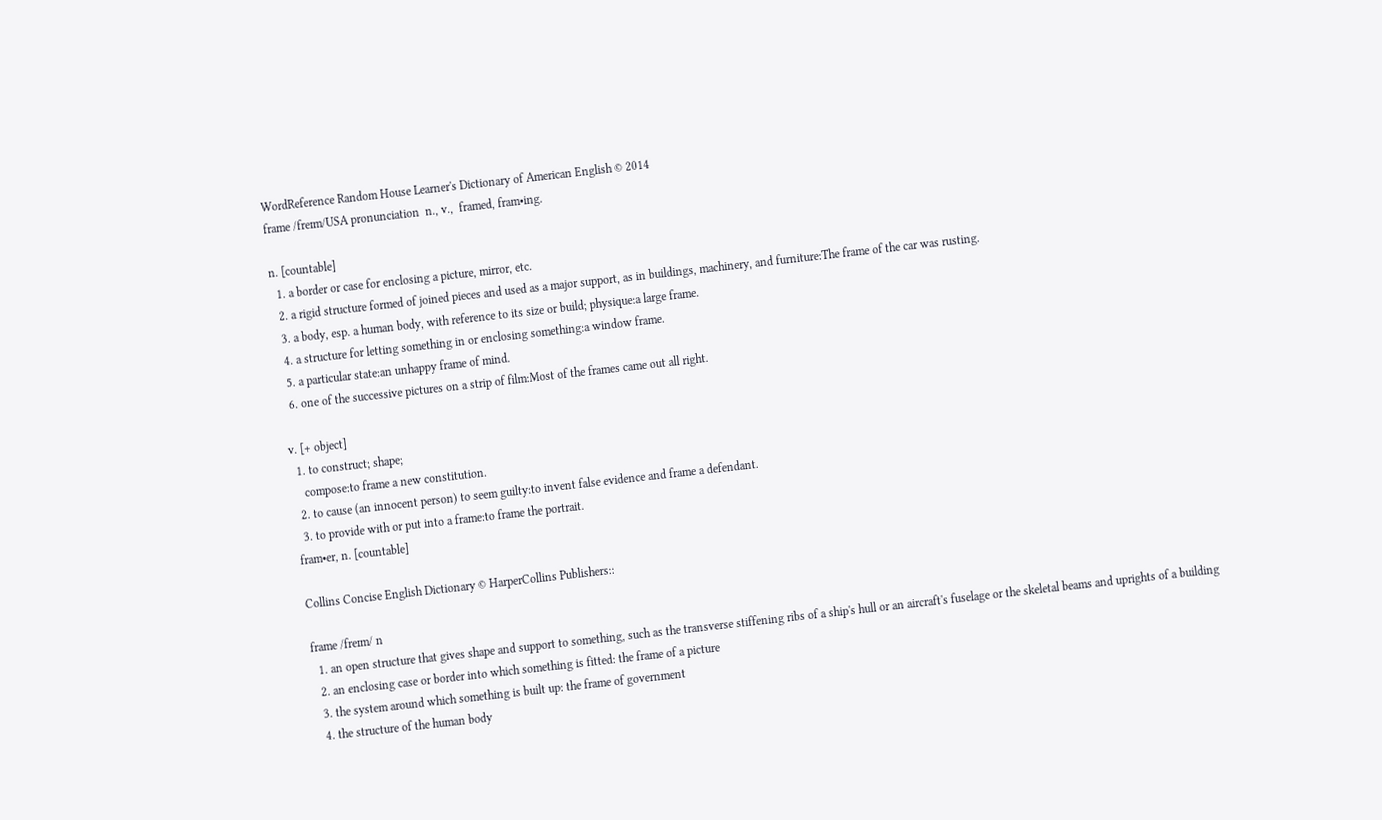WordReference Random House Learner's Dictionary of American English © 2014
frame /freɪm/USA pronunciation  n., v.,  framed, fram•ing.

n. [countable]
  1. a border or case for enclosing a picture, mirror, etc.
  2. a rigid structure formed of joined pieces and used as a major support, as in buildings, machinery, and furniture:The frame of the car was rusting.
  3. a body, esp. a human body, with reference to its size or build; physique:a large frame.
  4. a structure for letting something in or enclosing something:a window frame.
  5. a particular state:an unhappy frame of mind.
  6. one of the successive pictures on a strip of film:Most of the frames came out all right.

v. [+ object]
  1. to construct; shape;
    compose:to frame a new constitution.
  2. to cause (an innocent person) to seem guilty:to invent false evidence and frame a defendant.
  3. to provide with or put into a frame:to frame the portrait.
fram•er, n. [countable]

Collins Concise English Dictionary © HarperCollins Publishers::

frame /freɪm/ n
  1. an open structure that gives shape and support to something, such as the transverse stiffening ribs of a ship's hull or an aircraft's fuselage or the skeletal beams and uprights of a building
  2. an enclosing case or border into which something is fitted: the frame of a picture
  3. the system around which something is built up: the frame of government
  4. the structure of the human body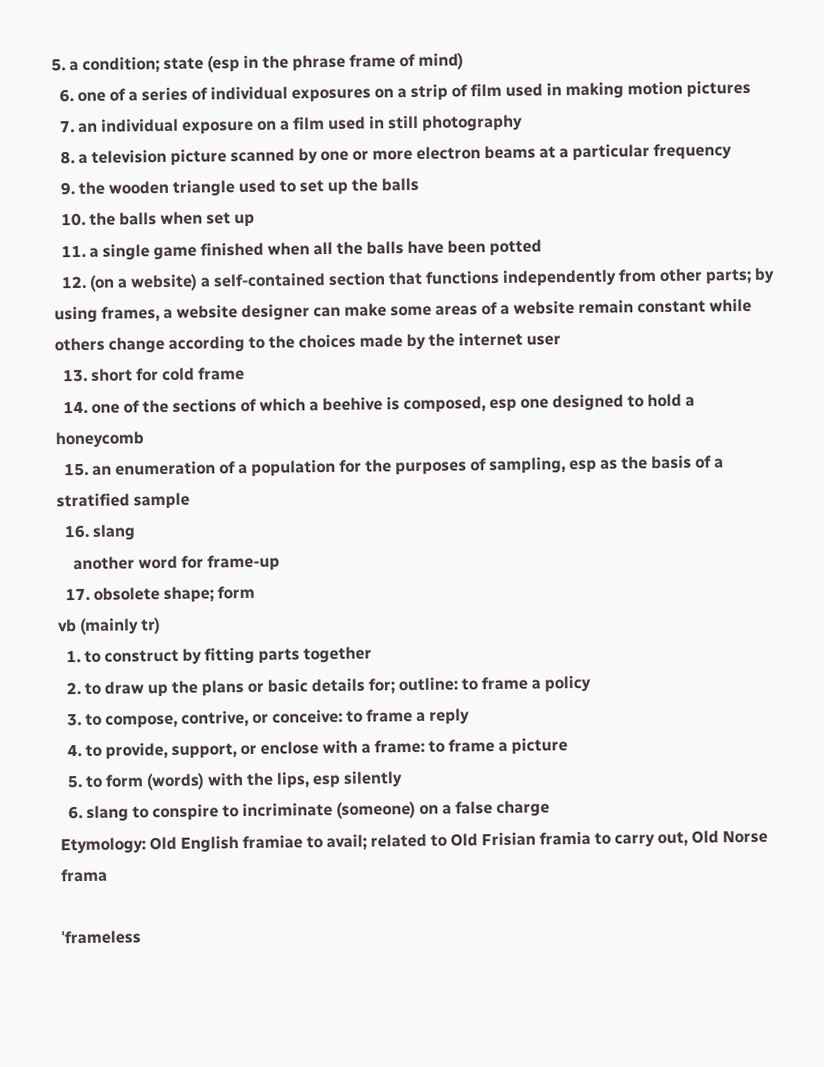5. a condition; state (esp in the phrase frame of mind)
  6. one of a series of individual exposures on a strip of film used in making motion pictures
  7. an individual exposure on a film used in still photography
  8. a television picture scanned by one or more electron beams at a particular frequency
  9. the wooden triangle used to set up the balls
  10. the balls when set up
  11. a single game finished when all the balls have been potted
  12. (on a website) a self-contained section that functions independently from other parts; by using frames, a website designer can make some areas of a website remain constant while others change according to the choices made by the internet user
  13. short for cold frame
  14. one of the sections of which a beehive is composed, esp one designed to hold a honeycomb
  15. an enumeration of a population for the purposes of sampling, esp as the basis of a stratified sample
  16. slang
    another word for frame-up
  17. obsolete shape; form
vb (mainly tr)
  1. to construct by fitting parts together
  2. to draw up the plans or basic details for; outline: to frame a policy
  3. to compose, contrive, or conceive: to frame a reply
  4. to provide, support, or enclose with a frame: to frame a picture
  5. to form (words) with the lips, esp silently
  6. slang to conspire to incriminate (someone) on a false charge
Etymology: Old English framiae to avail; related to Old Frisian framia to carry out, Old Norse frama

ˈframeless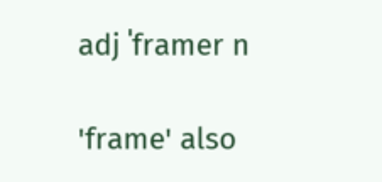adj ˈframer n

'frame' also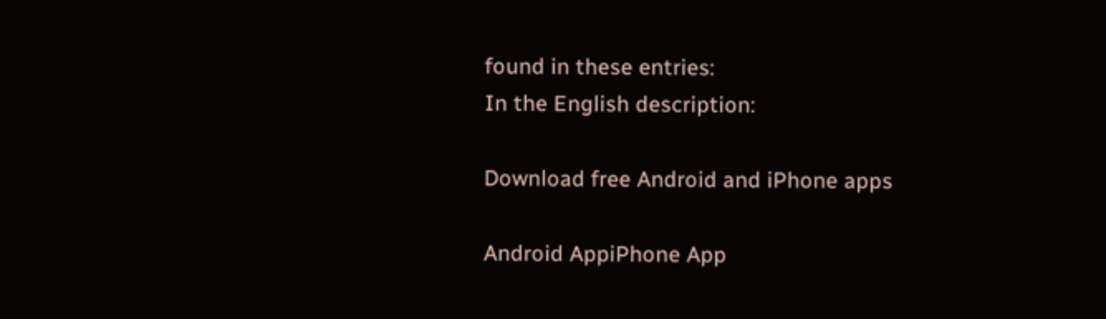found in these entries:
In the English description:

Download free Android and iPhone apps

Android AppiPhone App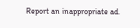Report an inappropriate ad.